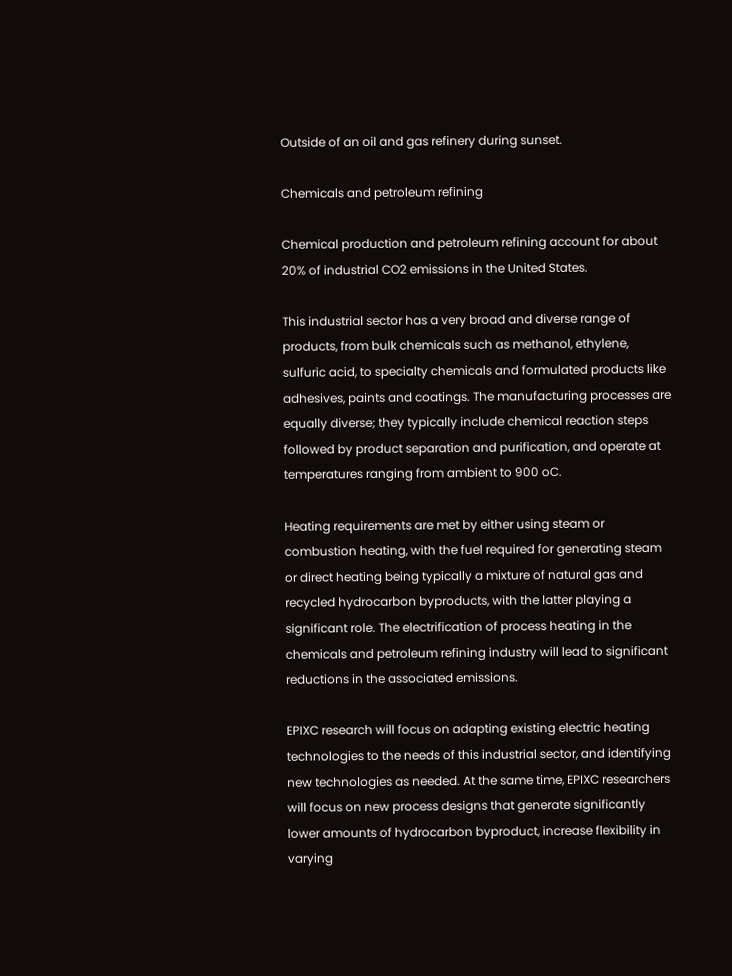Outside of an oil and gas refinery during sunset.

Chemicals and petroleum refining

Chemical production and petroleum refining account for about 20% of industrial CO2 emissions in the United States.

This industrial sector has a very broad and diverse range of products, from bulk chemicals such as methanol, ethylene, sulfuric acid, to specialty chemicals and formulated products like adhesives, paints and coatings. The manufacturing processes are equally diverse; they typically include chemical reaction steps followed by product separation and purification, and operate at temperatures ranging from ambient to 900 oC.

Heating requirements are met by either using steam or combustion heating, with the fuel required for generating steam or direct heating being typically a mixture of natural gas and recycled hydrocarbon byproducts, with the latter playing a significant role. The electrification of process heating in the chemicals and petroleum refining industry will lead to significant reductions in the associated emissions.

EPIXC research will focus on adapting existing electric heating technologies to the needs of this industrial sector, and identifying new technologies as needed. At the same time, EPIXC researchers will focus on new process designs that generate significantly lower amounts of hydrocarbon byproduct, increase flexibility in varying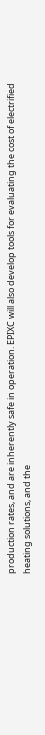production rates, and are inherently safe in operation. EPIXC will also develop tools for evaluating the cost of electrified heating solutions, and the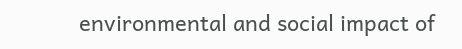environmental and social impact of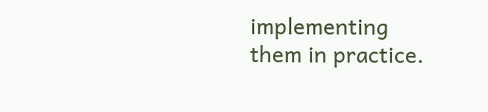implementing them in practice.